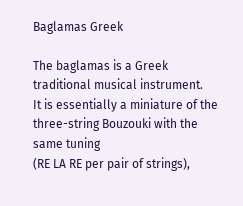Baglamas Greek

The baglamas is a Greek traditional musical instrument.
It is essentially a miniature of the three-string Bouzouki with the same tuning
(RE LA RE per pair of strings),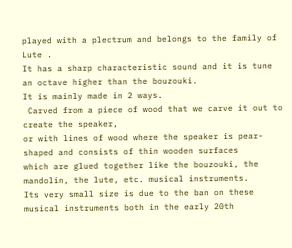played with a plectrum and belongs to the family of Lute .
It has a sharp characteristic sound and it is tune an octave higher than the bouzouki.
It is mainly made in 2 ways.
 Carved from a piece of wood that we carve it out to create the speaker,
or with lines of wood where the speaker is pear-shaped and consists of thin wooden surfaces
which are glued together like the bouzouki, the mandolin, the lute, etc. musical instruments.
Its very small size is due to the ban on these musical instruments both in the early 20th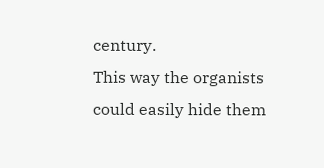century.
This way the organists could easily hide them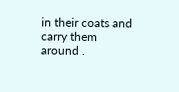in their coats and carry them around .